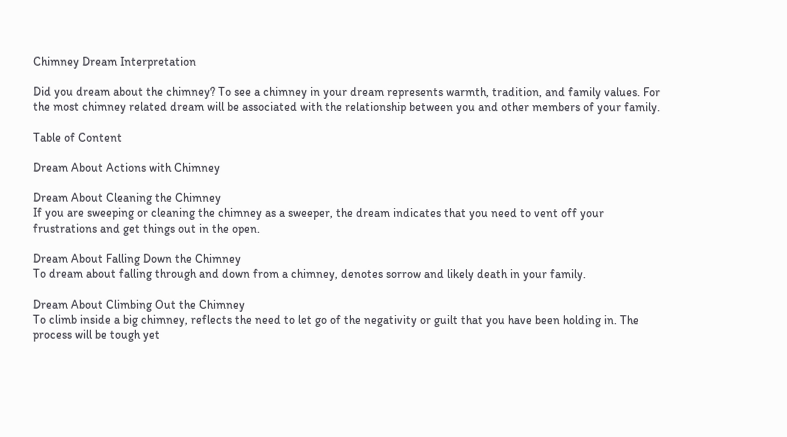Chimney Dream Interpretation

Did you dream about the chimney? To see a chimney in your dream represents warmth, tradition, and family values. For the most chimney related dream will be associated with the relationship between you and other members of your family.

Table of Content

Dream About Actions with Chimney

Dream About Cleaning the Chimney
If you are sweeping or cleaning the chimney as a sweeper, the dream indicates that you need to vent off your frustrations and get things out in the open.

Dream About Falling Down the Chimney
To dream about falling through and down from a chimney, denotes sorrow and likely death in your family.

Dream About Climbing Out the Chimney
To climb inside a big chimney, reflects the need to let go of the negativity or guilt that you have been holding in. The process will be tough yet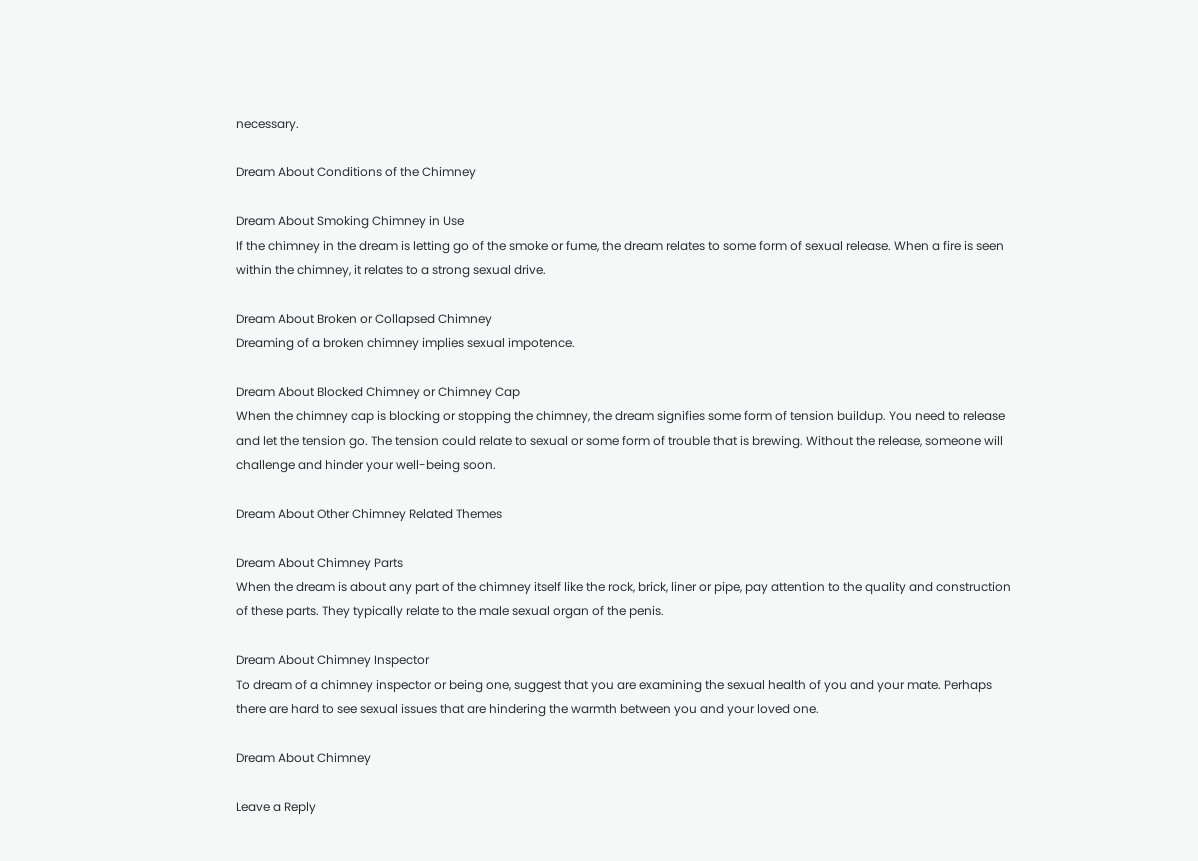necessary.

Dream About Conditions of the Chimney

Dream About Smoking Chimney in Use
If the chimney in the dream is letting go of the smoke or fume, the dream relates to some form of sexual release. When a fire is seen within the chimney, it relates to a strong sexual drive.

Dream About Broken or Collapsed Chimney
Dreaming of a broken chimney implies sexual impotence.

Dream About Blocked Chimney or Chimney Cap
When the chimney cap is blocking or stopping the chimney, the dream signifies some form of tension buildup. You need to release and let the tension go. The tension could relate to sexual or some form of trouble that is brewing. Without the release, someone will challenge and hinder your well-being soon.

Dream About Other Chimney Related Themes

Dream About Chimney Parts
When the dream is about any part of the chimney itself like the rock, brick, liner or pipe, pay attention to the quality and construction of these parts. They typically relate to the male sexual organ of the penis.

Dream About Chimney Inspector
To dream of a chimney inspector or being one, suggest that you are examining the sexual health of you and your mate. Perhaps there are hard to see sexual issues that are hindering the warmth between you and your loved one.

Dream About Chimney

Leave a Reply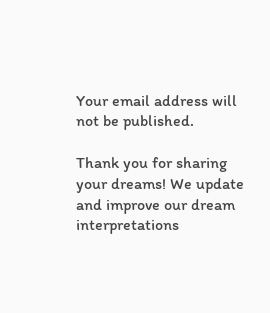Your email address will not be published.

Thank you for sharing your dreams! We update and improve our dream interpretations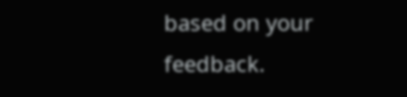based on your feedback.